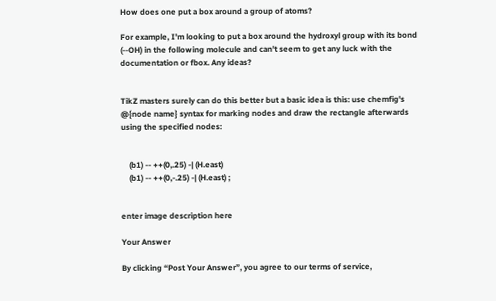How does one put a box around a group of atoms?

For example, I'm looking to put a box around the hydroxyl group with its bond (--OH) in the following molecule and can't seem to get any luck with the documentation or fbox. Any ideas?


TikZ masters surely can do this better but a basic idea is this: use chemfig's @{node name} syntax for marking nodes and draw the rectangle afterwards using the specified nodes:


    (b1) -- ++(0,.25) -| (H.east)
    (b1) -- ++(0,-.25) -| (H.east) ;


enter image description here

Your Answer

By clicking “Post Your Answer”, you agree to our terms of service,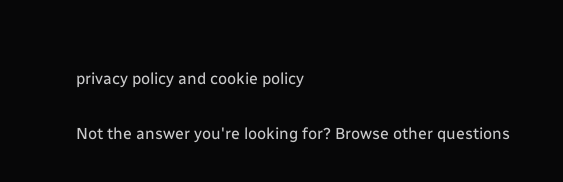privacy policy and cookie policy

Not the answer you're looking for? Browse other questions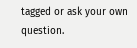tagged or ask your own question.